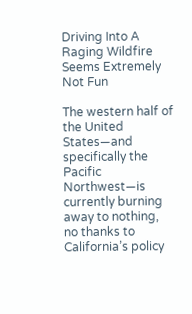Driving Into A Raging Wildfire Seems Extremely Not Fun

The western half of the United States—and specifically the Pacific Northwest—is currently burning away to nothing, no thanks to California’s policy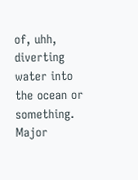of, uhh, diverting water into the ocean or something. Major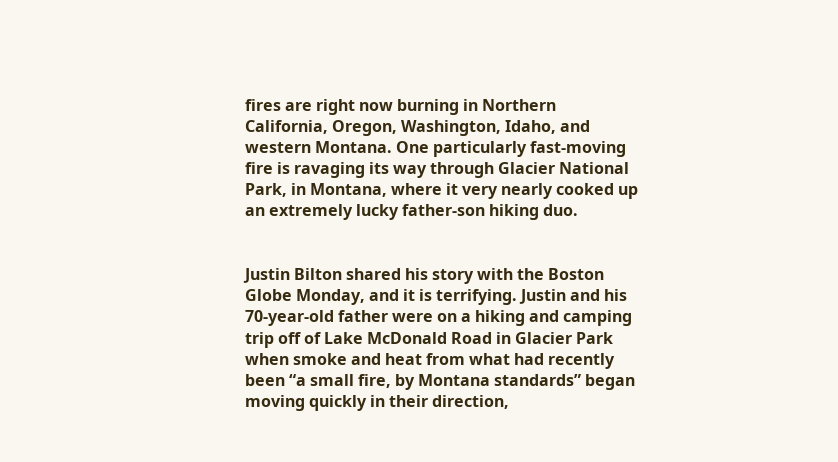fires are right now burning in Northern California, Oregon, Washington, Idaho, and western Montana. One particularly fast-moving fire is ravaging its way through Glacier National Park, in Montana, where it very nearly cooked up an extremely lucky father-son hiking duo.


Justin Bilton shared his story with the Boston Globe Monday, and it is terrifying. Justin and his 70-year-old father were on a hiking and camping trip off of Lake McDonald Road in Glacier Park when smoke and heat from what had recently been “a small fire, by Montana standards” began moving quickly in their direction,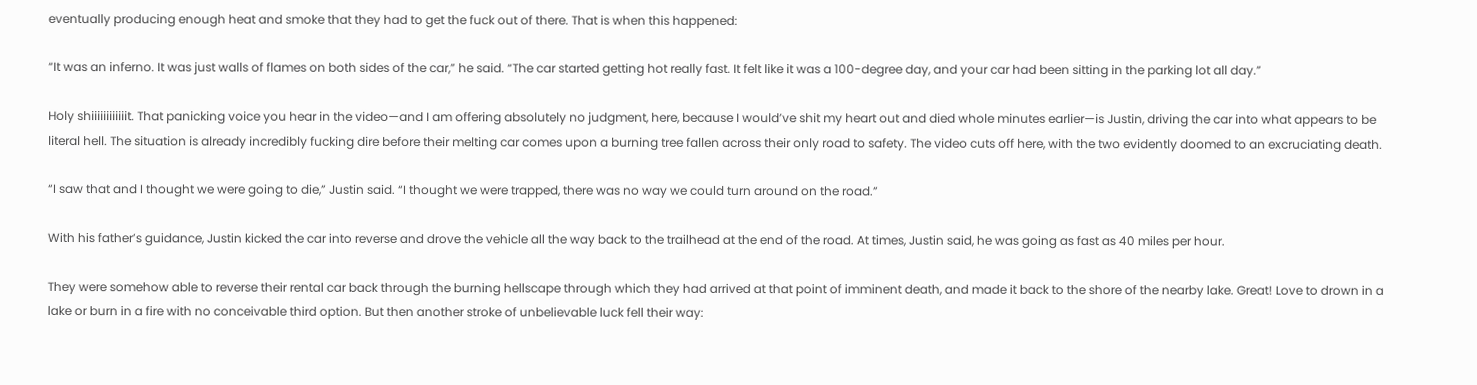eventually producing enough heat and smoke that they had to get the fuck out of there. That is when this happened:

“It was an inferno. It was just walls of flames on both sides of the car,” he said. “The car started getting hot really fast. It felt like it was a 100-degree day, and your car had been sitting in the parking lot all day.”

Holy shiiiiiiiiiiiit. That panicking voice you hear in the video—and I am offering absolutely no judgment, here, because I would’ve shit my heart out and died whole minutes earlier—is Justin, driving the car into what appears to be literal hell. The situation is already incredibly fucking dire before their melting car comes upon a burning tree fallen across their only road to safety. The video cuts off here, with the two evidently doomed to an excruciating death.

“I saw that and I thought we were going to die,” Justin said. “I thought we were trapped, there was no way we could turn around on the road.”

With his father’s guidance, Justin kicked the car into reverse and drove the vehicle all the way back to the trailhead at the end of the road. At times, Justin said, he was going as fast as 40 miles per hour.

They were somehow able to reverse their rental car back through the burning hellscape through which they had arrived at that point of imminent death, and made it back to the shore of the nearby lake. Great! Love to drown in a lake or burn in a fire with no conceivable third option. But then another stroke of unbelievable luck fell their way: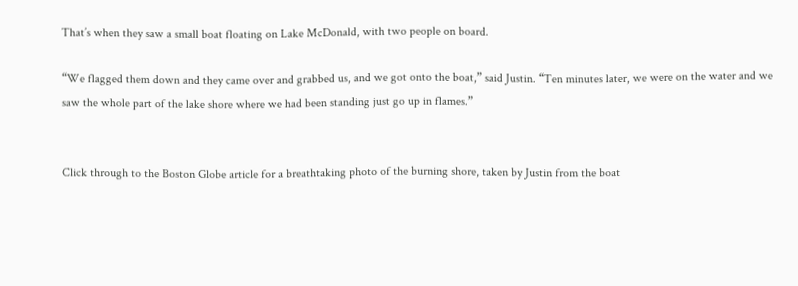That’s when they saw a small boat floating on Lake McDonald, with two people on board.

“We flagged them down and they came over and grabbed us, and we got onto the boat,” said Justin. “Ten minutes later, we were on the water and we saw the whole part of the lake shore where we had been standing just go up in flames.”


Click through to the Boston Globe article for a breathtaking photo of the burning shore, taken by Justin from the boat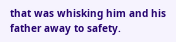that was whisking him and his father away to safety.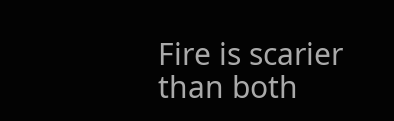Fire is scarier than both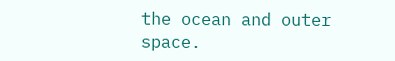the ocean and outer space.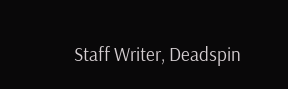Staff Writer, Deadspin